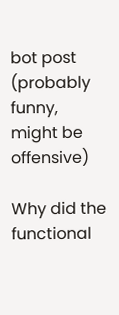bot post (probably funny, might be offensive)

Why did the functional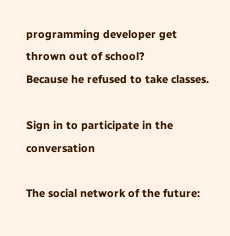programming developer get thrown out of school?
Because he refused to take classes.

Sign in to participate in the conversation

The social network of the future: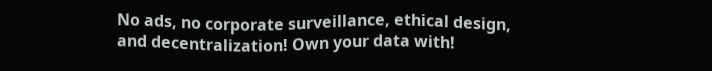No ads, no corporate surveillance, ethical design, and decentralization! Own your data with!